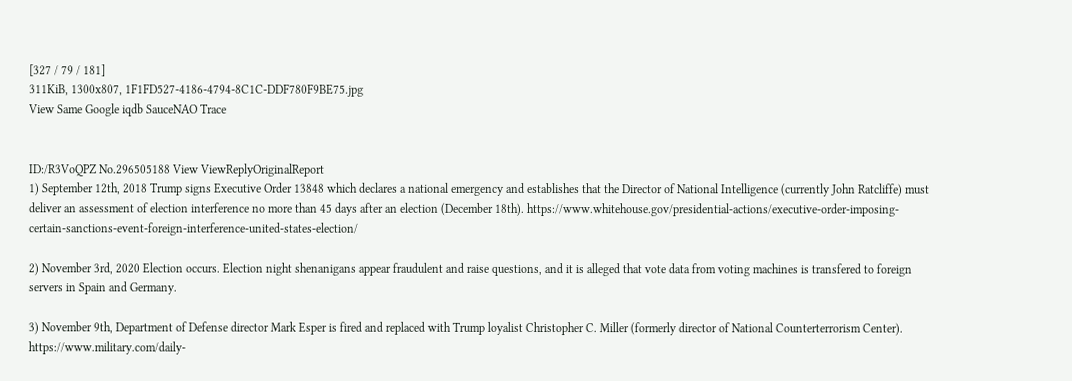[327 / 79 / 181]
311KiB, 1300x807, 1F1FD527-4186-4794-8C1C-DDF780F9BE75.jpg
View Same Google iqdb SauceNAO Trace


ID:/R3VoQPZ No.296505188 View ViewReplyOriginalReport
1) September 12th, 2018 Trump signs Executive Order 13848 which declares a national emergency and establishes that the Director of National Intelligence (currently John Ratcliffe) must deliver an assessment of election interference no more than 45 days after an election (December 18th). https://www.whitehouse.gov/presidential-actions/executive-order-imposing-certain-sanctions-event-foreign-interference-united-states-election/

2) November 3rd, 2020 Election occurs. Election night shenanigans appear fraudulent and raise questions, and it is alleged that vote data from voting machines is transfered to foreign servers in Spain and Germany.

3) November 9th, Department of Defense director Mark Esper is fired and replaced with Trump loyalist Christopher C. Miller (formerly director of National Counterterrorism Center). https://www.military.com/daily-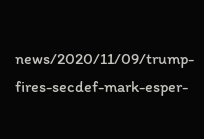news/2020/11/09/trump-fires-secdef-mark-esper-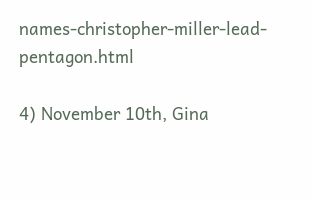names-christopher-miller-lead-pentagon.html

4) November 10th, Gina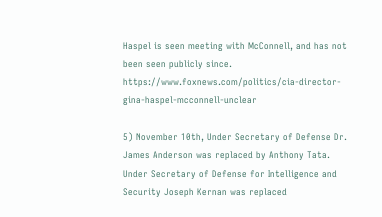Haspel is seen meeting with McConnell, and has not been seen publicly since. https://www.foxnews.com/politics/cia-director-gina-haspel-mcconnell-unclear

5) November 10th, Under Secretary of Defense Dr. James Anderson was replaced by Anthony Tata. Under Secretary of Defense for Intelligence and Security Joseph Kernan was replaced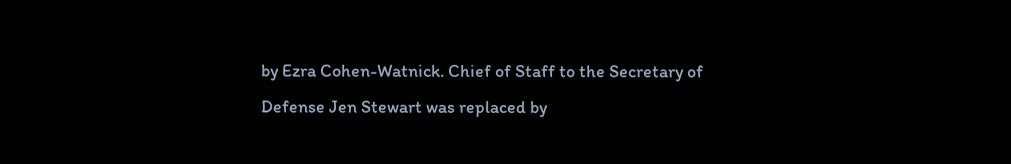by Ezra Cohen-Watnick. Chief of Staff to the Secretary of Defense Jen Stewart was replaced by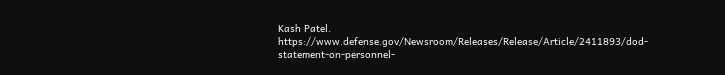Kash Patel. https://www.defense.gov/Newsroom/Releases/Release/Article/2411893/dod-statement-on-personnel-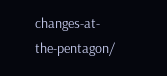changes-at-the-pentagon/